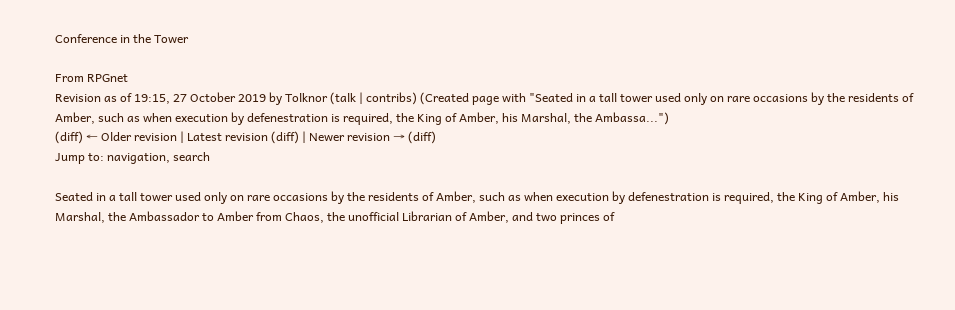Conference in the Tower

From RPGnet
Revision as of 19:15, 27 October 2019 by Tolknor (talk | contribs) (Created page with "Seated in a tall tower used only on rare occasions by the residents of Amber, such as when execution by defenestration is required, the King of Amber, his Marshal, the Ambassa...")
(diff) ← Older revision | Latest revision (diff) | Newer revision → (diff)
Jump to: navigation, search

Seated in a tall tower used only on rare occasions by the residents of Amber, such as when execution by defenestration is required, the King of Amber, his Marshal, the Ambassador to Amber from Chaos, the unofficial Librarian of Amber, and two princes of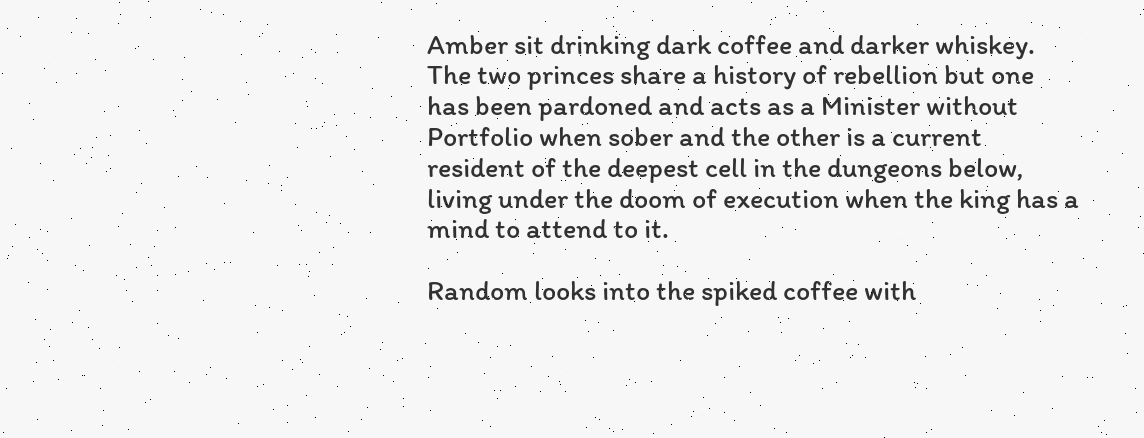Amber sit drinking dark coffee and darker whiskey. The two princes share a history of rebellion but one has been pardoned and acts as a Minister without Portfolio when sober and the other is a current resident of the deepest cell in the dungeons below, living under the doom of execution when the king has a mind to attend to it.

Random looks into the spiked coffee with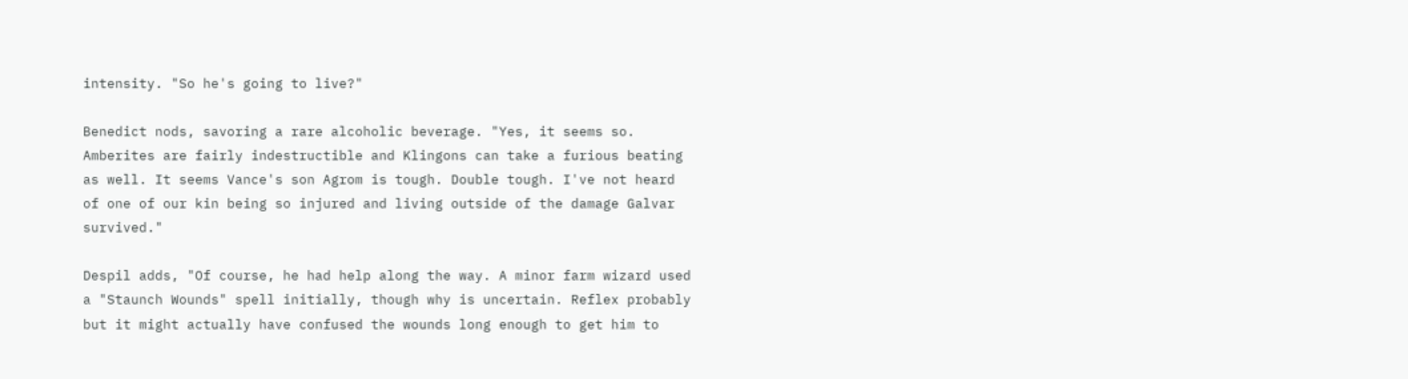intensity. "So he's going to live?"

Benedict nods, savoring a rare alcoholic beverage. "Yes, it seems so. Amberites are fairly indestructible and Klingons can take a furious beating as well. It seems Vance's son Agrom is tough. Double tough. I've not heard of one of our kin being so injured and living outside of the damage Galvar survived."

Despil adds, "Of course, he had help along the way. A minor farm wizard used a "Staunch Wounds" spell initially, though why is uncertain. Reflex probably but it might actually have confused the wounds long enough to get him to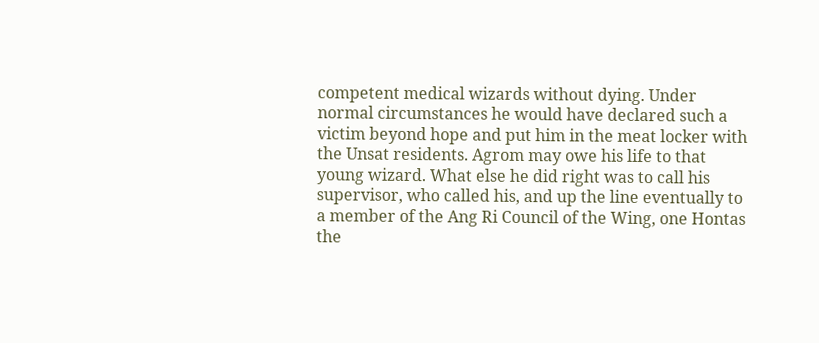competent medical wizards without dying. Under normal circumstances he would have declared such a victim beyond hope and put him in the meat locker with the Unsat residents. Agrom may owe his life to that young wizard. What else he did right was to call his supervisor, who called his, and up the line eventually to a member of the Ang Ri Council of the Wing, one Hontas the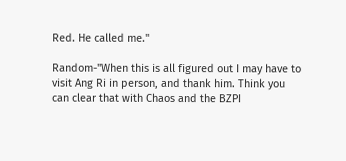Red. He called me."

Random-"When this is all figured out I may have to visit Ang Ri in person, and thank him. Think you can clear that with Chaos and the BZPI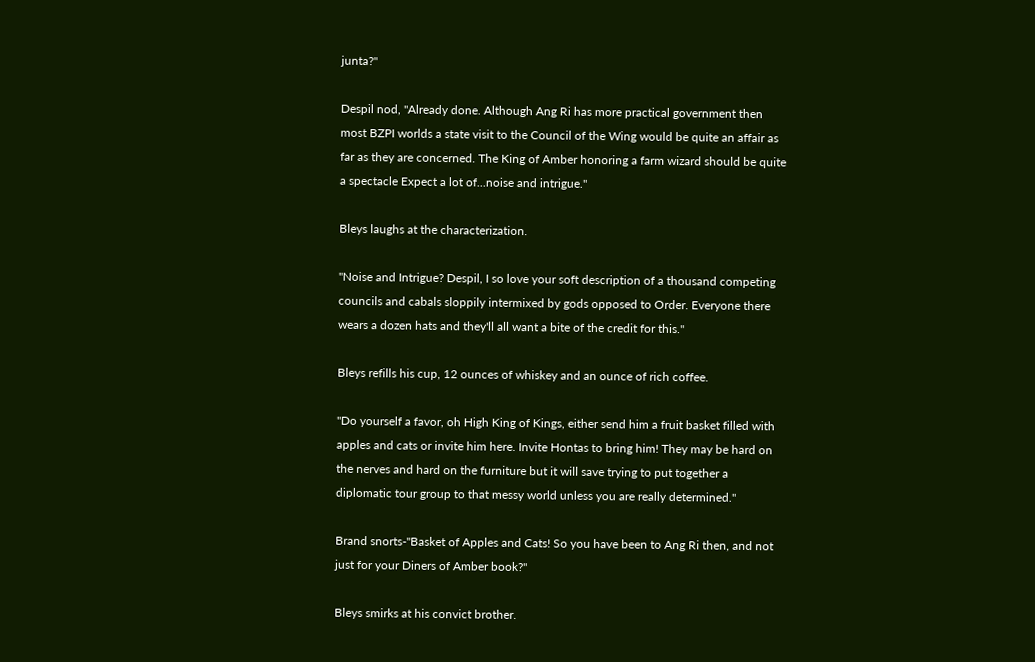junta?"

Despil nod, "Already done. Although Ang Ri has more practical government then most BZPI worlds a state visit to the Council of the Wing would be quite an affair as far as they are concerned. The King of Amber honoring a farm wizard should be quite a spectacle Expect a lot of...noise and intrigue."

Bleys laughs at the characterization.

"Noise and Intrigue? Despil, I so love your soft description of a thousand competing councils and cabals sloppily intermixed by gods opposed to Order. Everyone there wears a dozen hats and they'll all want a bite of the credit for this."

Bleys refills his cup, 12 ounces of whiskey and an ounce of rich coffee.

"Do yourself a favor, oh High King of Kings, either send him a fruit basket filled with apples and cats or invite him here. Invite Hontas to bring him! They may be hard on the nerves and hard on the furniture but it will save trying to put together a diplomatic tour group to that messy world unless you are really determined."

Brand snorts-"Basket of Apples and Cats! So you have been to Ang Ri then, and not just for your Diners of Amber book?"

Bleys smirks at his convict brother.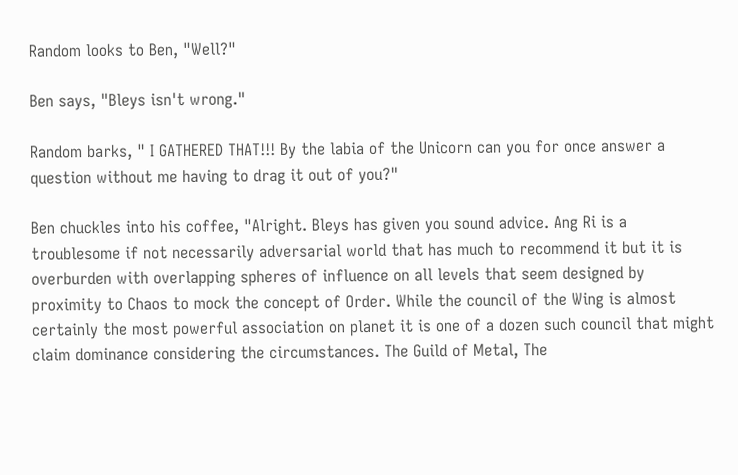Random looks to Ben, "Well?"

Ben says, "Bleys isn't wrong."

Random barks, " I GATHERED THAT!!! By the labia of the Unicorn can you for once answer a question without me having to drag it out of you?"

Ben chuckles into his coffee, "Alright. Bleys has given you sound advice. Ang Ri is a troublesome if not necessarily adversarial world that has much to recommend it but it is overburden with overlapping spheres of influence on all levels that seem designed by proximity to Chaos to mock the concept of Order. While the council of the Wing is almost certainly the most powerful association on planet it is one of a dozen such council that might claim dominance considering the circumstances. The Guild of Metal, The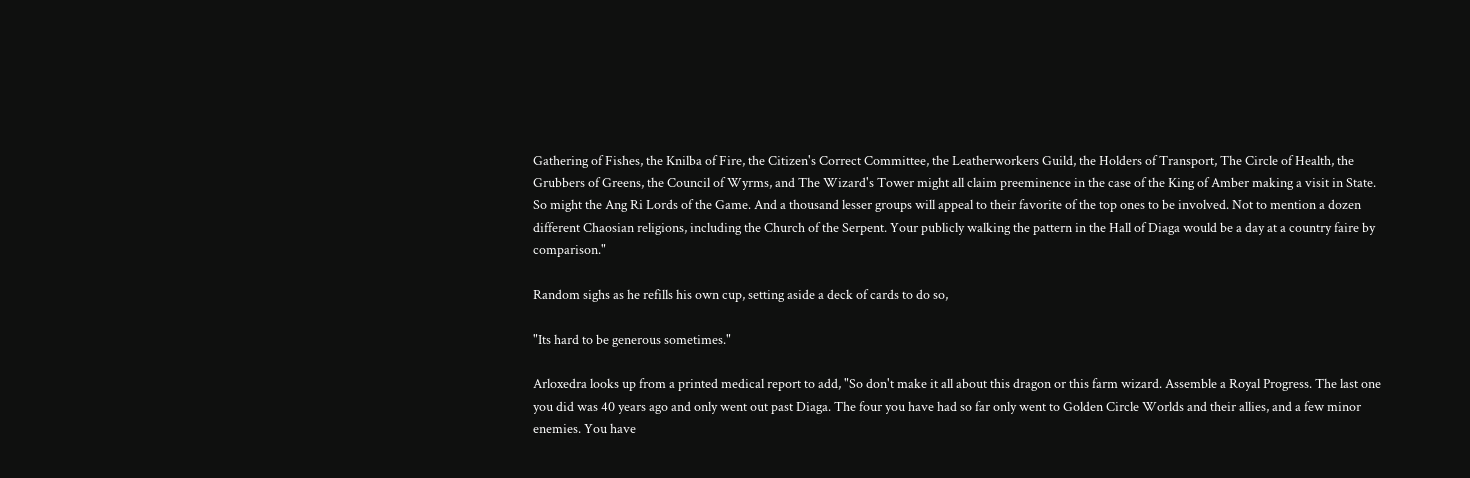Gathering of Fishes, the Knilba of Fire, the Citizen's Correct Committee, the Leatherworkers Guild, the Holders of Transport, The Circle of Health, the Grubbers of Greens, the Council of Wyrms, and The Wizard's Tower might all claim preeminence in the case of the King of Amber making a visit in State. So might the Ang Ri Lords of the Game. And a thousand lesser groups will appeal to their favorite of the top ones to be involved. Not to mention a dozen different Chaosian religions, including the Church of the Serpent. Your publicly walking the pattern in the Hall of Diaga would be a day at a country faire by comparison."

Random sighs as he refills his own cup, setting aside a deck of cards to do so,

"Its hard to be generous sometimes."

Arloxedra looks up from a printed medical report to add, "So don't make it all about this dragon or this farm wizard. Assemble a Royal Progress. The last one you did was 40 years ago and only went out past Diaga. The four you have had so far only went to Golden Circle Worlds and their allies, and a few minor enemies. You have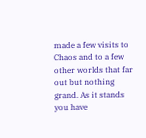made a few visits to Chaos and to a few other worlds that far out but nothing grand. As it stands you have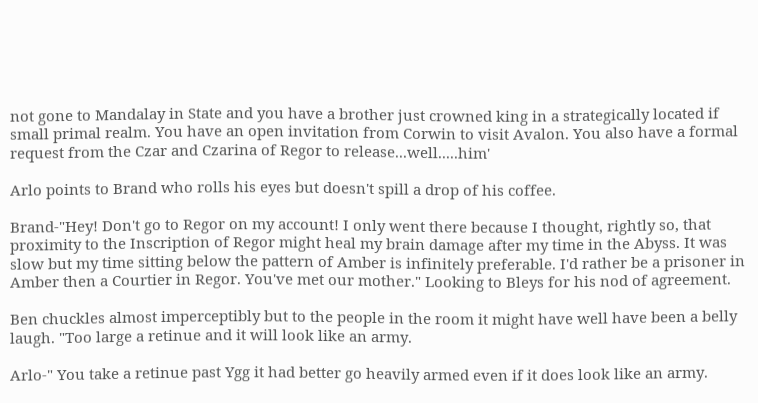not gone to Mandalay in State and you have a brother just crowned king in a strategically located if small primal realm. You have an open invitation from Corwin to visit Avalon. You also have a formal request from the Czar and Czarina of Regor to release...well.....him'

Arlo points to Brand who rolls his eyes but doesn't spill a drop of his coffee.

Brand-"Hey! Don't go to Regor on my account! I only went there because I thought, rightly so, that proximity to the Inscription of Regor might heal my brain damage after my time in the Abyss. It was slow but my time sitting below the pattern of Amber is infinitely preferable. I'd rather be a prisoner in Amber then a Courtier in Regor. You've met our mother." Looking to Bleys for his nod of agreement.

Ben chuckles almost imperceptibly but to the people in the room it might have well have been a belly laugh. "Too large a retinue and it will look like an army.

Arlo-" You take a retinue past Ygg it had better go heavily armed even if it does look like an army.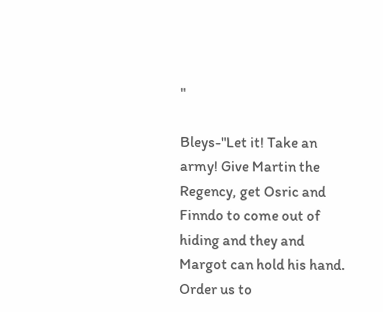"

Bleys-"Let it! Take an army! Give Martin the Regency, get Osric and Finndo to come out of hiding and they and Margot can hold his hand. Order us to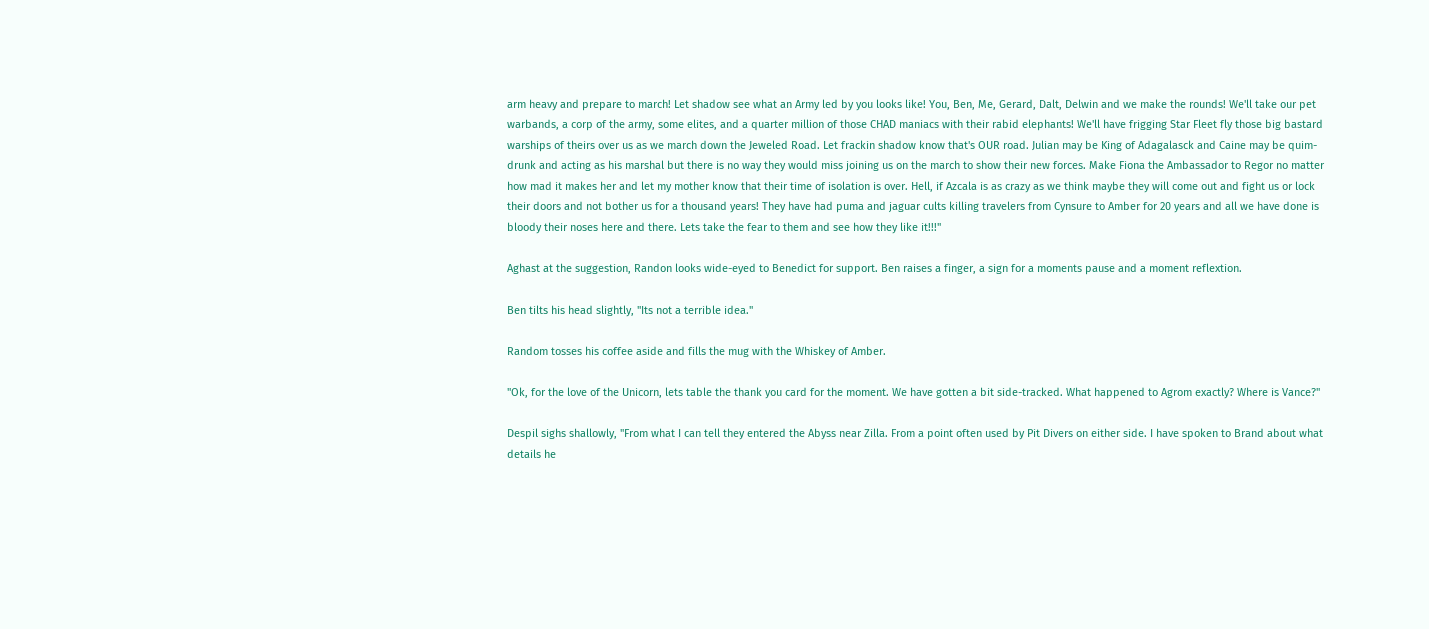arm heavy and prepare to march! Let shadow see what an Army led by you looks like! You, Ben, Me, Gerard, Dalt, Delwin and we make the rounds! We'll take our pet warbands, a corp of the army, some elites, and a quarter million of those CHAD maniacs with their rabid elephants! We'll have frigging Star Fleet fly those big bastard warships of theirs over us as we march down the Jeweled Road. Let frackin shadow know that's OUR road. Julian may be King of Adagalasck and Caine may be quim-drunk and acting as his marshal but there is no way they would miss joining us on the march to show their new forces. Make Fiona the Ambassador to Regor no matter how mad it makes her and let my mother know that their time of isolation is over. Hell, if Azcala is as crazy as we think maybe they will come out and fight us or lock their doors and not bother us for a thousand years! They have had puma and jaguar cults killing travelers from Cynsure to Amber for 20 years and all we have done is bloody their noses here and there. Lets take the fear to them and see how they like it!!!"

Aghast at the suggestion, Randon looks wide-eyed to Benedict for support. Ben raises a finger, a sign for a moments pause and a moment reflextion.

Ben tilts his head slightly, "Its not a terrible idea."

Random tosses his coffee aside and fills the mug with the Whiskey of Amber.

"Ok, for the love of the Unicorn, lets table the thank you card for the moment. We have gotten a bit side-tracked. What happened to Agrom exactly? Where is Vance?"

Despil sighs shallowly, "From what I can tell they entered the Abyss near Zilla. From a point often used by Pit Divers on either side. I have spoken to Brand about what details he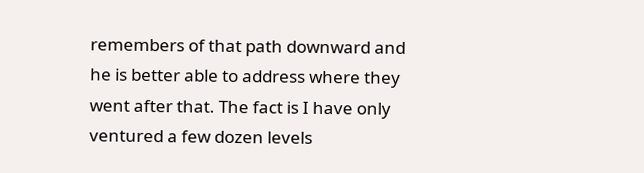remembers of that path downward and he is better able to address where they went after that. The fact is I have only ventured a few dozen levels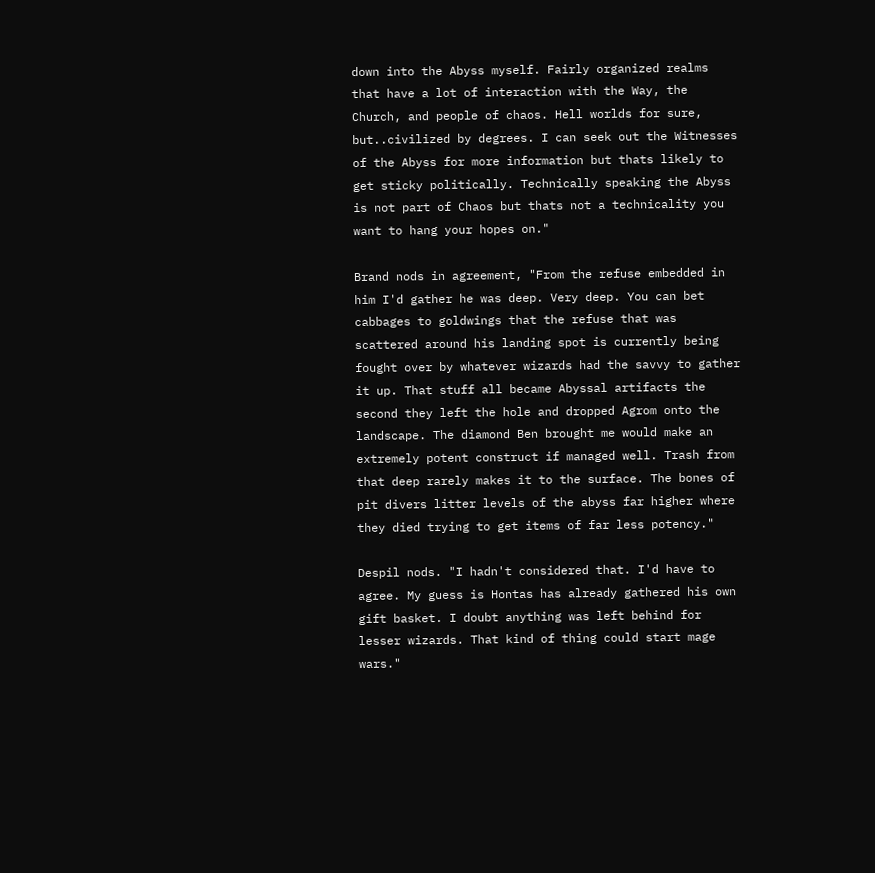down into the Abyss myself. Fairly organized realms that have a lot of interaction with the Way, the Church, and people of chaos. Hell worlds for sure, but..civilized by degrees. I can seek out the Witnesses of the Abyss for more information but thats likely to get sticky politically. Technically speaking the Abyss is not part of Chaos but thats not a technicality you want to hang your hopes on."

Brand nods in agreement, "From the refuse embedded in him I'd gather he was deep. Very deep. You can bet cabbages to goldwings that the refuse that was scattered around his landing spot is currently being fought over by whatever wizards had the savvy to gather it up. That stuff all became Abyssal artifacts the second they left the hole and dropped Agrom onto the landscape. The diamond Ben brought me would make an extremely potent construct if managed well. Trash from that deep rarely makes it to the surface. The bones of pit divers litter levels of the abyss far higher where they died trying to get items of far less potency."

Despil nods. "I hadn't considered that. I'd have to agree. My guess is Hontas has already gathered his own gift basket. I doubt anything was left behind for lesser wizards. That kind of thing could start mage wars."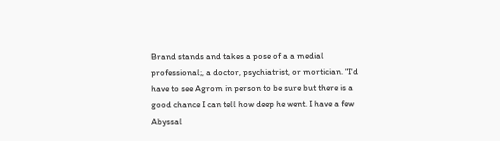Brand stands and takes a pose of a a medial professional;, a doctor, psychiatrist, or mortician. "I'd have to see Agrom in person to be sure but there is a good chance I can tell how deep he went. I have a few Abyssal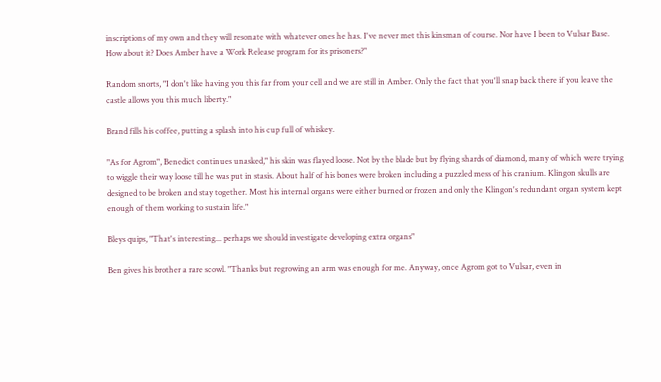inscriptions of my own and they will resonate with whatever ones he has. I've never met this kinsman of course. Nor have I been to Vulsar Base. How about it? Does Amber have a Work Release program for its prisoners?"

Random snorts, "I don't like having you this far from your cell and we are still in Amber. Only the fact that you'll snap back there if you leave the castle allows you this much liberty."

Brand fills his coffee, putting a splash into his cup full of whiskey.

"As for Agrom", Benedict continues unasked," his skin was flayed loose. Not by the blade but by flying shards of diamond, many of which were trying to wiggle their way loose till he was put in stasis. About half of his bones were broken including a puzzled mess of his cranium. Klingon skulls are designed to be broken and stay together. Most his internal organs were either burned or frozen and only the Klingon's redundant organ system kept enough of them working to sustain life."

Bleys quips, "That's interesting... perhaps we should investigate developing extra organs"

Ben gives his brother a rare scowl. "Thanks but regrowing an arm was enough for me. Anyway, once Agrom got to Vulsar, even in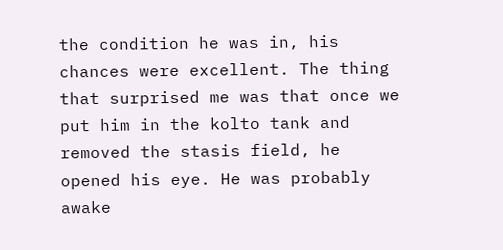the condition he was in, his chances were excellent. The thing that surprised me was that once we put him in the kolto tank and removed the stasis field, he opened his eye. He was probably awake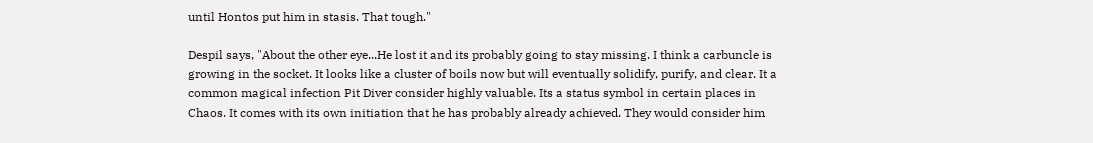until Hontos put him in stasis. That tough."

Despil says, "About the other eye...He lost it and its probably going to stay missing. I think a carbuncle is growing in the socket. It looks like a cluster of boils now but will eventually solidify, purify, and clear. It a common magical infection Pit Diver consider highly valuable. Its a status symbol in certain places in Chaos. It comes with its own initiation that he has probably already achieved. They would consider him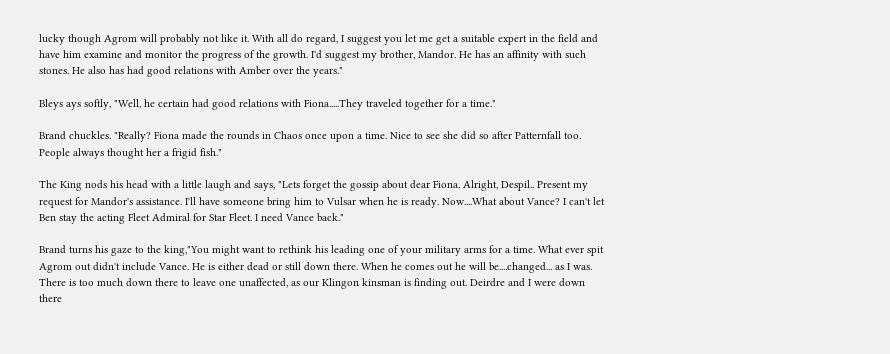lucky though Agrom will probably not like it. With all do regard, I suggest you let me get a suitable expert in the field and have him examine and monitor the progress of the growth. I'd suggest my brother, Mandor. He has an affinity with such stones. He also has had good relations with Amber over the years."

Bleys ays softly, "Well, he certain had good relations with Fiona.....They traveled together for a time."

Brand chuckles. "Really? Fiona made the rounds in Chaos once upon a time. Nice to see she did so after Patternfall too. People always thought her a frigid fish."

The King nods his head with a little laugh and says, "Lets forget the gossip about dear Fiona. Alright, Despil.. Present my request for Mandor's assistance. I'll have someone bring him to Vulsar when he is ready. Now....What about Vance? I can't let Ben stay the acting Fleet Admiral for Star Fleet. I need Vance back."

Brand turns his gaze to the king,"You might want to rethink his leading one of your military arms for a time. What ever spit Agrom out didn't include Vance. He is either dead or still down there. When he comes out he will be....changed... as I was. There is too much down there to leave one unaffected, as our Klingon kinsman is finding out. Deirdre and I were down there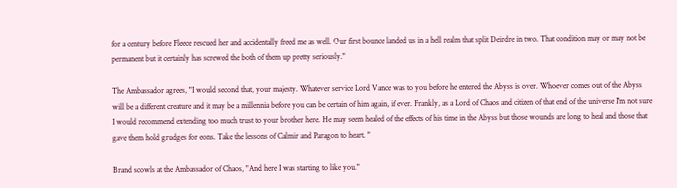for a century before Fleece rescued her and accidentally freed me as well. Our first bounce landed us in a hell realm that split Deirdre in two. That condition may or may not be permanent but it certainly has screwed the both of them up pretty seriously."

The Ambassador agrees, "I would second that, your majesty. Whatever service Lord Vance was to you before he entered the Abyss is over. Whoever comes out of the Abyss will be a different creature and it may be a millennia before you can be certain of him again, if ever. Frankly, as a Lord of Chaos and citizen of that end of the universe I'm not sure I would recommend extending too much trust to your brother here. He may seem healed of the effects of his time in the Abyss but those wounds are long to heal and those that gave them hold grudges for eons. Take the lessons of Calmir and Paragon to heart. "

Brand scowls at the Ambassador of Chaos, "And here I was starting to like you."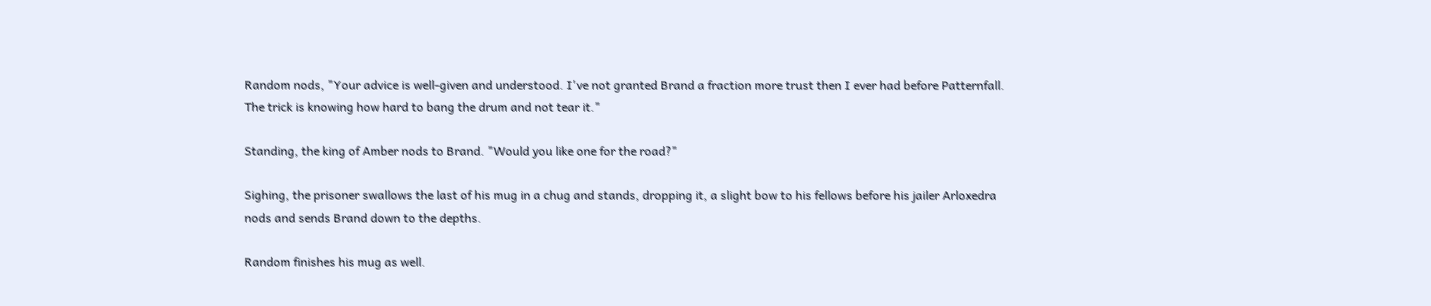Random nods, "Your advice is well-given and understood. I've not granted Brand a fraction more trust then I ever had before Patternfall. The trick is knowing how hard to bang the drum and not tear it."

Standing, the king of Amber nods to Brand. "Would you like one for the road?"

Sighing, the prisoner swallows the last of his mug in a chug and stands, dropping it, a slight bow to his fellows before his jailer Arloxedra nods and sends Brand down to the depths.

Random finishes his mug as well.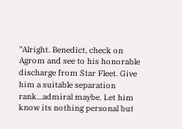"Alright. Benedict, check on Agrom and see to his honorable discharge from Star Fleet. Give him a suitable separation rank...admiral maybe. Let him know its nothing personal but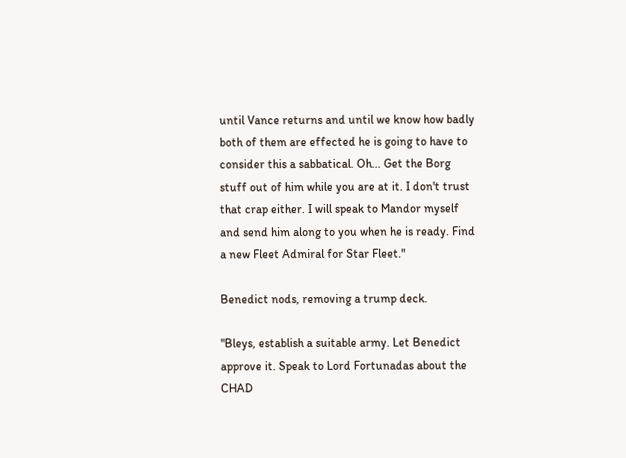until Vance returns and until we know how badly both of them are effected he is going to have to consider this a sabbatical. Oh... Get the Borg stuff out of him while you are at it. I don't trust that crap either. I will speak to Mandor myself and send him along to you when he is ready. Find a new Fleet Admiral for Star Fleet."

Benedict nods, removing a trump deck.

"Bleys, establish a suitable army. Let Benedict approve it. Speak to Lord Fortunadas about the CHAD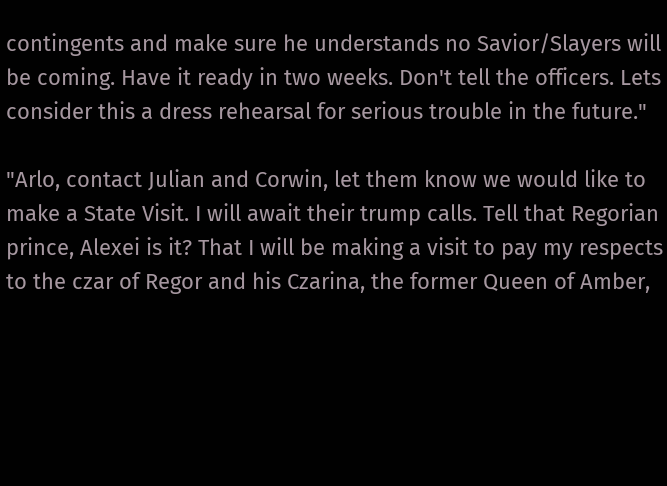contingents and make sure he understands no Savior/Slayers will be coming. Have it ready in two weeks. Don't tell the officers. Lets consider this a dress rehearsal for serious trouble in the future."

"Arlo, contact Julian and Corwin, let them know we would like to make a State Visit. I will await their trump calls. Tell that Regorian prince, Alexei is it? That I will be making a visit to pay my respects to the czar of Regor and his Czarina, the former Queen of Amber,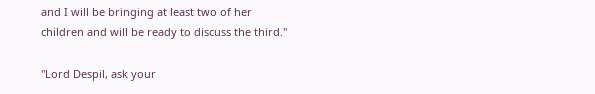and I will be bringing at least two of her children and will be ready to discuss the third."

"Lord Despil, ask your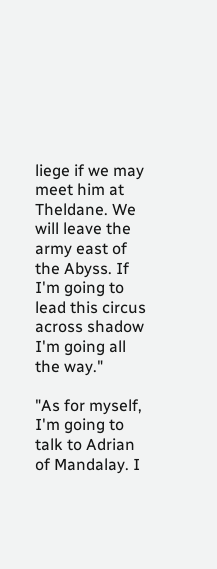liege if we may meet him at Theldane. We will leave the army east of the Abyss. If I'm going to lead this circus across shadow I'm going all the way."

"As for myself, I'm going to talk to Adrian of Mandalay. I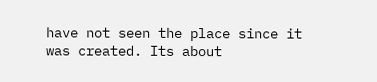have not seen the place since it was created. Its about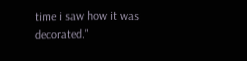time i saw how it was decorated."